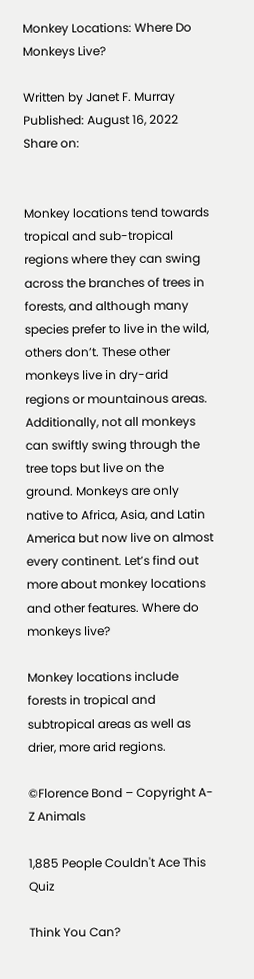Monkey Locations: Where Do Monkeys Live?

Written by Janet F. Murray
Published: August 16, 2022
Share on:


Monkey locations tend towards tropical and sub-tropical regions where they can swing across the branches of trees in forests, and although many species prefer to live in the wild, others don’t. These other monkeys live in dry-arid regions or mountainous areas. Additionally, not all monkeys can swiftly swing through the tree tops but live on the ground. Monkeys are only native to Africa, Asia, and Latin America but now live on almost every continent. Let’s find out more about monkey locations and other features. Where do monkeys live?

Monkey locations include forests in tropical and subtropical areas as well as drier, more arid regions.

©Florence Bond – Copyright A-Z Animals

1,885 People Couldn't Ace This Quiz

Think You Can?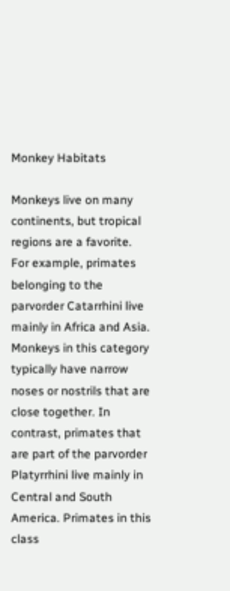Monkey Habitats

Monkeys live on many continents, but tropical regions are a favorite. For example, primates belonging to the parvorder Catarrhini live mainly in Africa and Asia. Monkeys in this category typically have narrow noses or nostrils that are close together. In contrast, primates that are part of the parvorder Platyrrhini live mainly in Central and South America. Primates in this class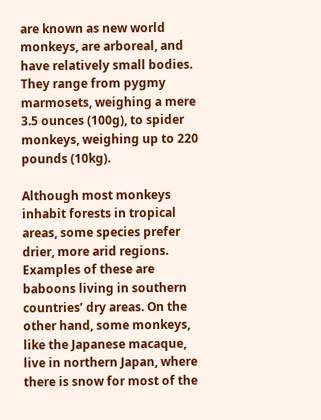are known as new world monkeys, are arboreal, and have relatively small bodies. They range from pygmy marmosets, weighing a mere 3.5 ounces (100g), to spider monkeys, weighing up to 220 pounds (10kg).

Although most monkeys inhabit forests in tropical areas, some species prefer drier, more arid regions. Examples of these are baboons living in southern countries’ dry areas. On the other hand, some monkeys, like the Japanese macaque, live in northern Japan, where there is snow for most of the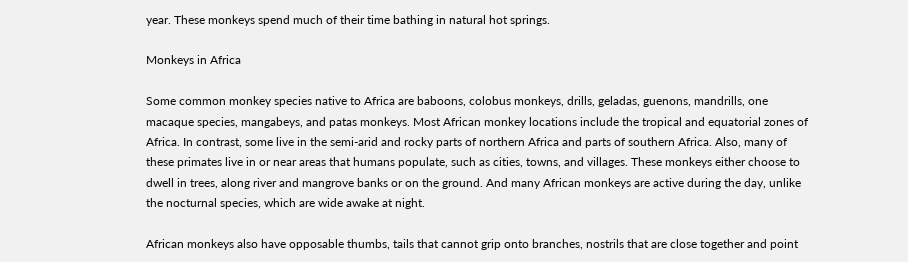year. These monkeys spend much of their time bathing in natural hot springs.

Monkeys in Africa

Some common monkey species native to Africa are baboons, colobus monkeys, drills, geladas, guenons, mandrills, one macaque species, mangabeys, and patas monkeys. Most African monkey locations include the tropical and equatorial zones of Africa. In contrast, some live in the semi-arid and rocky parts of northern Africa and parts of southern Africa. Also, many of these primates live in or near areas that humans populate, such as cities, towns, and villages. These monkeys either choose to dwell in trees, along river and mangrove banks or on the ground. And many African monkeys are active during the day, unlike the nocturnal species, which are wide awake at night.

African monkeys also have opposable thumbs, tails that cannot grip onto branches, nostrils that are close together and point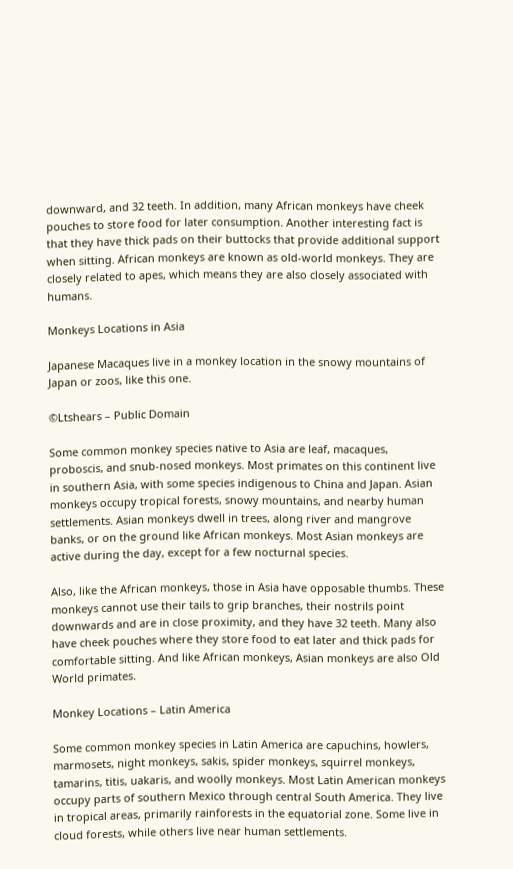downward, and 32 teeth. In addition, many African monkeys have cheek pouches to store food for later consumption. Another interesting fact is that they have thick pads on their buttocks that provide additional support when sitting. African monkeys are known as old-world monkeys. They are closely related to apes, which means they are also closely associated with humans.

Monkeys Locations in Asia

Japanese Macaques live in a monkey location in the snowy mountains of Japan or zoos, like this one.

©Ltshears – Public Domain

Some common monkey species native to Asia are leaf, macaques, proboscis, and snub-nosed monkeys. Most primates on this continent live in southern Asia, with some species indigenous to China and Japan. Asian monkeys occupy tropical forests, snowy mountains, and nearby human settlements. Asian monkeys dwell in trees, along river and mangrove banks, or on the ground like African monkeys. Most Asian monkeys are active during the day, except for a few nocturnal species.

Also, like the African monkeys, those in Asia have opposable thumbs. These monkeys cannot use their tails to grip branches, their nostrils point downwards and are in close proximity, and they have 32 teeth. Many also have cheek pouches where they store food to eat later and thick pads for comfortable sitting. And like African monkeys, Asian monkeys are also Old World primates.

Monkey Locations – Latin America

Some common monkey species in Latin America are capuchins, howlers, marmosets, night monkeys, sakis, spider monkeys, squirrel monkeys, tamarins, titis, uakaris, and woolly monkeys. Most Latin American monkeys occupy parts of southern Mexico through central South America. They live in tropical areas, primarily rainforests in the equatorial zone. Some live in cloud forests, while others live near human settlements.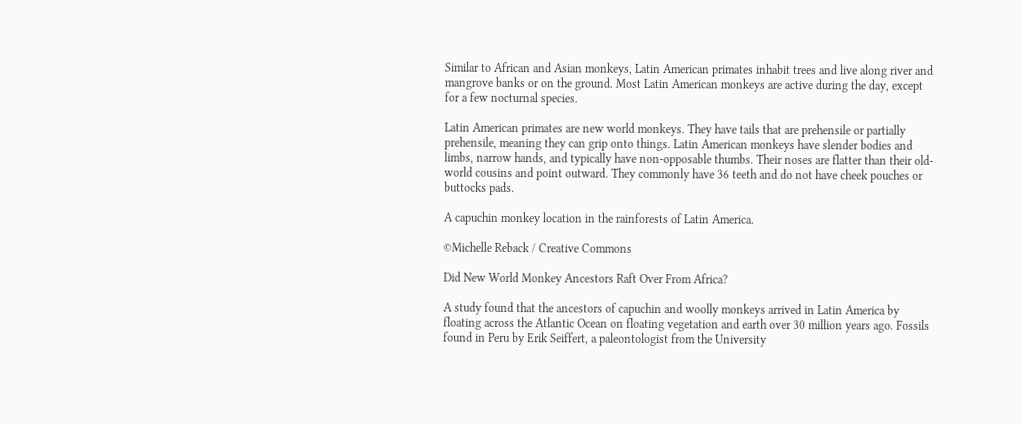Similar to African and Asian monkeys, Latin American primates inhabit trees and live along river and mangrove banks or on the ground. Most Latin American monkeys are active during the day, except for a few nocturnal species.

Latin American primates are new world monkeys. They have tails that are prehensile or partially prehensile, meaning they can grip onto things. Latin American monkeys have slender bodies and limbs, narrow hands, and typically have non-opposable thumbs. Their noses are flatter than their old-world cousins and point outward. They commonly have 36 teeth and do not have cheek pouches or buttocks pads.

A capuchin monkey location in the rainforests of Latin America.

©Michelle Reback / Creative Commons

Did New World Monkey Ancestors Raft Over From Africa?

A study found that the ancestors of capuchin and woolly monkeys arrived in Latin America by floating across the Atlantic Ocean on floating vegetation and earth over 30 million years ago. Fossils found in Peru by Erik Seiffert, a paleontologist from the University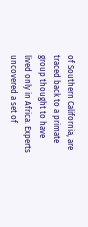of Southern California, are traced back to a primate group thought to have lived only in Africa. Experts uncovered a set of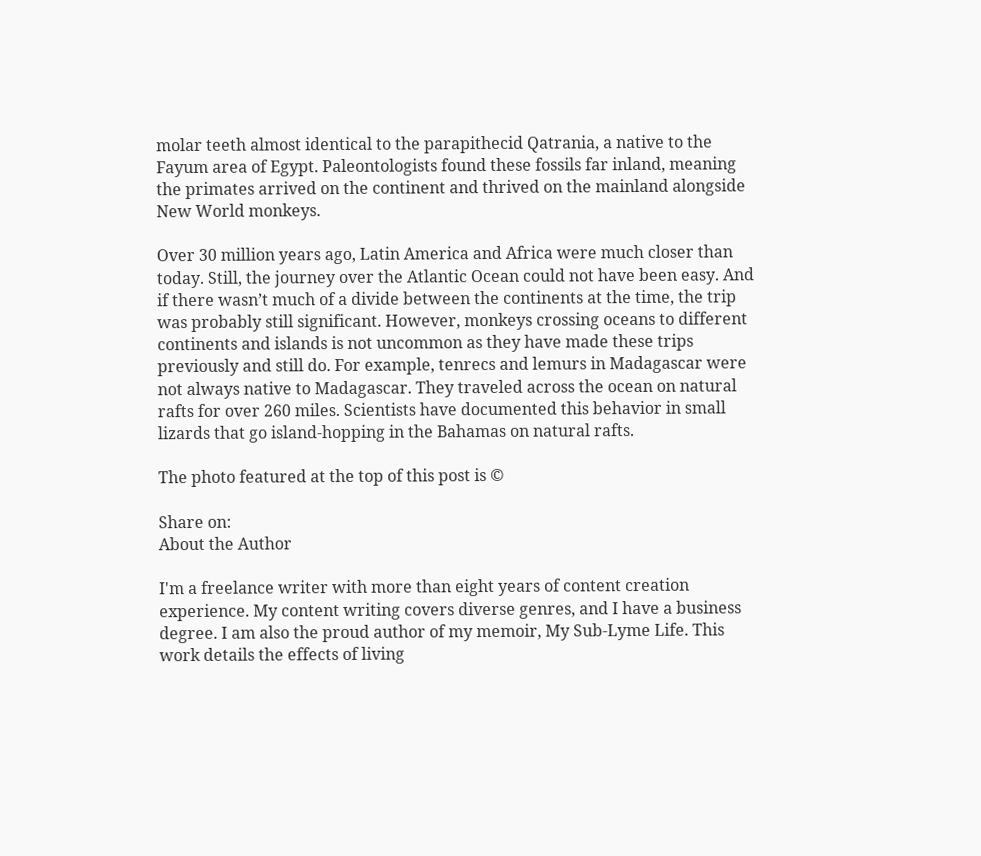molar teeth almost identical to the parapithecid Qatrania, a native to the Fayum area of Egypt. Paleontologists found these fossils far inland, meaning the primates arrived on the continent and thrived on the mainland alongside New World monkeys.

Over 30 million years ago, Latin America and Africa were much closer than today. Still, the journey over the Atlantic Ocean could not have been easy. And if there wasn’t much of a divide between the continents at the time, the trip was probably still significant. However, monkeys crossing oceans to different continents and islands is not uncommon as they have made these trips previously and still do. For example, tenrecs and lemurs in Madagascar were not always native to Madagascar. They traveled across the ocean on natural rafts for over 260 miles. Scientists have documented this behavior in small lizards that go island-hopping in the Bahamas on natural rafts.

The photo featured at the top of this post is ©

Share on:
About the Author

I'm a freelance writer with more than eight years of content creation experience. My content writing covers diverse genres, and I have a business degree. I am also the proud author of my memoir, My Sub-Lyme Life. This work details the effects of living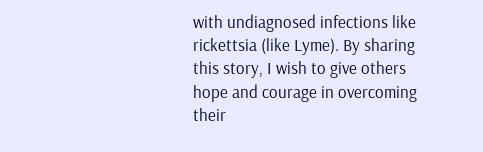with undiagnosed infections like rickettsia (like Lyme). By sharing this story, I wish to give others hope and courage in overcoming their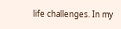life challenges. In my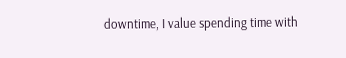downtime, I value spending time with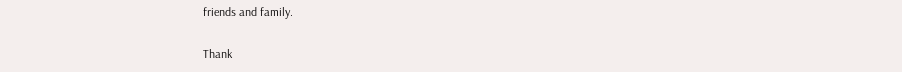friends and family.

Thank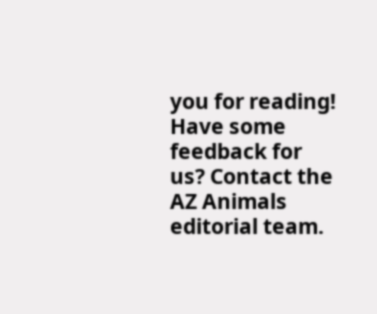you for reading! Have some feedback for us? Contact the AZ Animals editorial team.